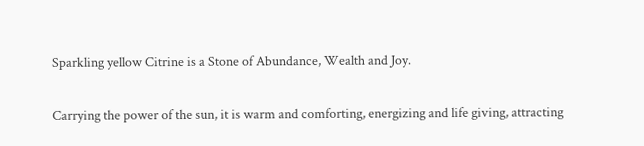Sparkling yellow Citrine is a Stone of Abundance, Wealth and Joy.

Carrying the power of the sun, it is warm and comforting, energizing and life giving, attracting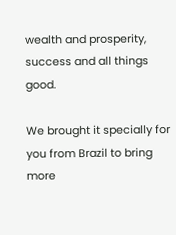wealth and prosperity, success and all things good.

We brought it specially for you from Brazil to bring more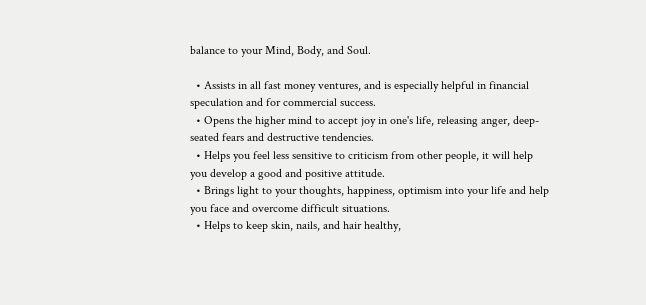balance to your Mind, Body, and Soul.

  • Assists in all fast money ventures, and is especially helpful in financial speculation and for commercial success.
  • Opens the higher mind to accept joy in one's life, releasing anger, deep-seated fears and destructive tendencies.
  • Helps you feel less sensitive to criticism from other people, it will help you develop a good and positive attitude.
  • Brings light to your thoughts, happiness, optimism into your life and help you face and overcome difficult situations.
  • Helps to keep skin, nails, and hair healthy,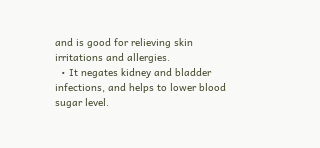and is good for relieving skin irritations and allergies.
  • It negates kidney and bladder infections, and helps to lower blood sugar level.